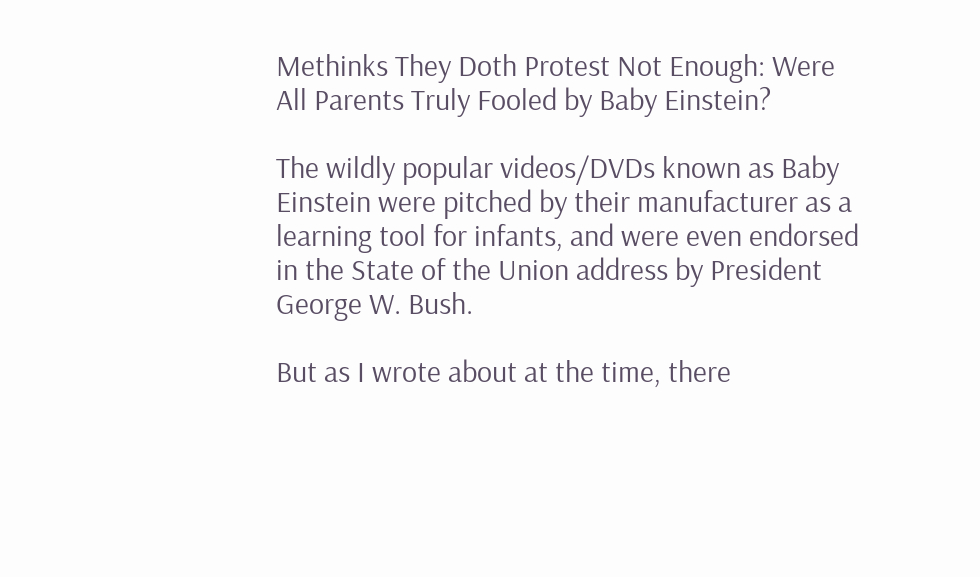Methinks They Doth Protest Not Enough: Were All Parents Truly Fooled by Baby Einstein?

The wildly popular videos/DVDs known as Baby Einstein were pitched by their manufacturer as a learning tool for infants, and were even endorsed in the State of the Union address by President George W. Bush.

But as I wrote about at the time, there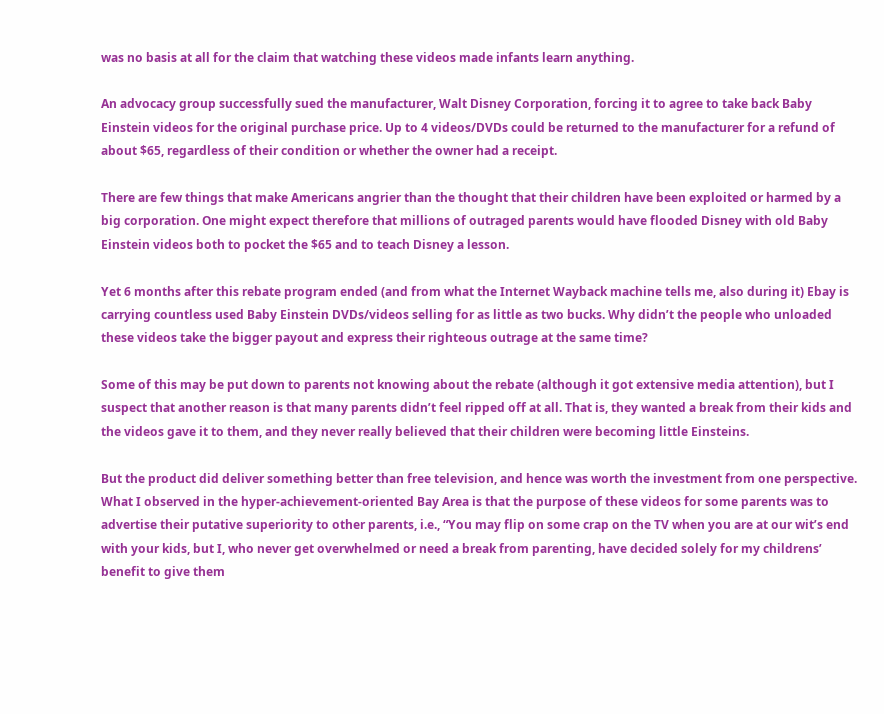was no basis at all for the claim that watching these videos made infants learn anything.

An advocacy group successfully sued the manufacturer, Walt Disney Corporation, forcing it to agree to take back Baby Einstein videos for the original purchase price. Up to 4 videos/DVDs could be returned to the manufacturer for a refund of about $65, regardless of their condition or whether the owner had a receipt.

There are few things that make Americans angrier than the thought that their children have been exploited or harmed by a big corporation. One might expect therefore that millions of outraged parents would have flooded Disney with old Baby Einstein videos both to pocket the $65 and to teach Disney a lesson.

Yet 6 months after this rebate program ended (and from what the Internet Wayback machine tells me, also during it) Ebay is carrying countless used Baby Einstein DVDs/videos selling for as little as two bucks. Why didn’t the people who unloaded these videos take the bigger payout and express their righteous outrage at the same time?

Some of this may be put down to parents not knowing about the rebate (although it got extensive media attention), but I suspect that another reason is that many parents didn’t feel ripped off at all. That is, they wanted a break from their kids and the videos gave it to them, and they never really believed that their children were becoming little Einsteins.

But the product did deliver something better than free television, and hence was worth the investment from one perspective. What I observed in the hyper-achievement-oriented Bay Area is that the purpose of these videos for some parents was to advertise their putative superiority to other parents, i.e., “You may flip on some crap on the TV when you are at our wit’s end with your kids, but I, who never get overwhelmed or need a break from parenting, have decided solely for my childrens’ benefit to give them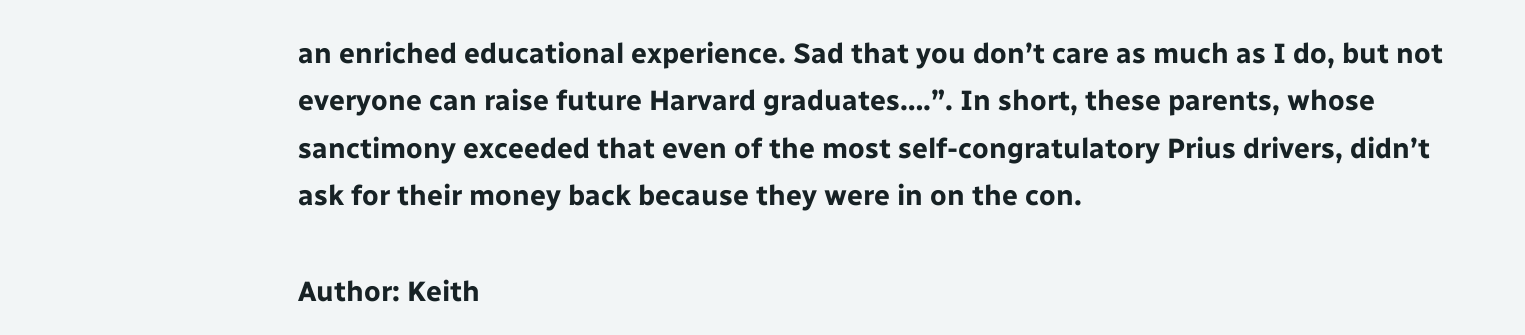an enriched educational experience. Sad that you don’t care as much as I do, but not everyone can raise future Harvard graduates….”. In short, these parents, whose sanctimony exceeded that even of the most self-congratulatory Prius drivers, didn’t ask for their money back because they were in on the con.

Author: Keith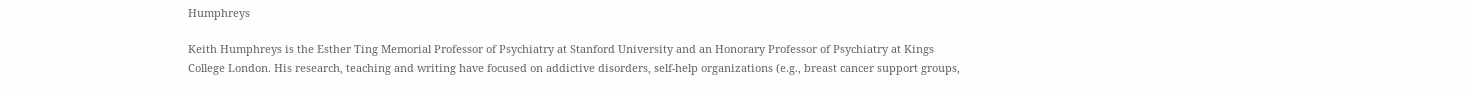Humphreys

Keith Humphreys is the Esther Ting Memorial Professor of Psychiatry at Stanford University and an Honorary Professor of Psychiatry at Kings College London. His research, teaching and writing have focused on addictive disorders, self-help organizations (e.g., breast cancer support groups,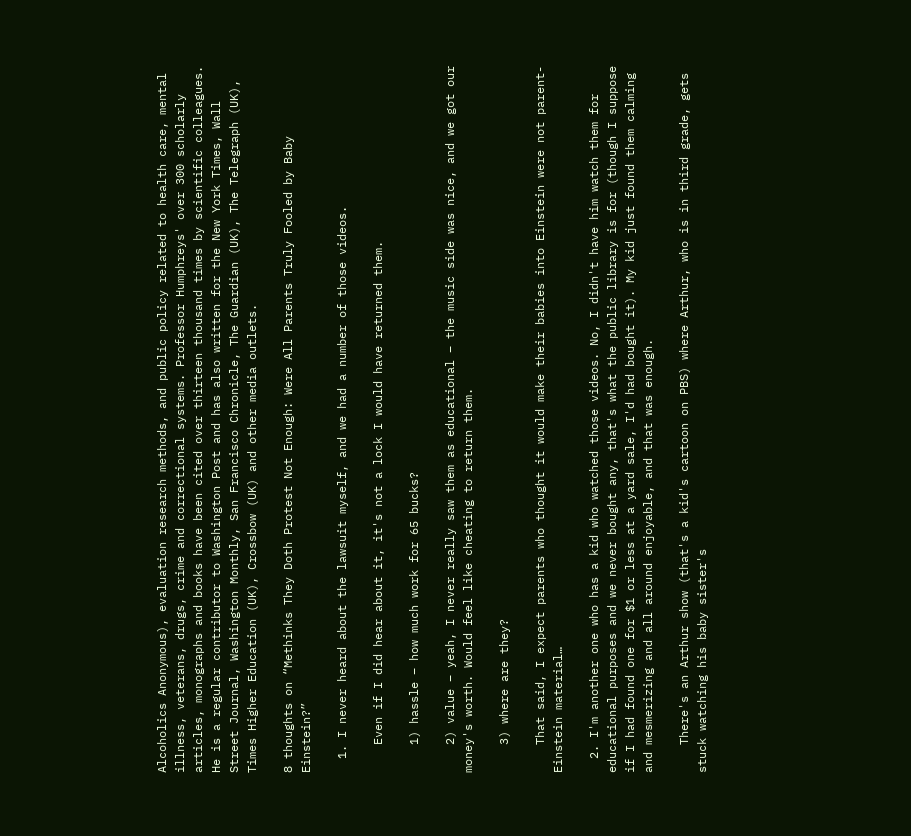Alcoholics Anonymous), evaluation research methods, and public policy related to health care, mental illness, veterans, drugs, crime and correctional systems. Professor Humphreys' over 300 scholarly articles, monographs and books have been cited over thirteen thousand times by scientific colleagues. He is a regular contributor to Washington Post and has also written for the New York Times, Wall Street Journal, Washington Monthly, San Francisco Chronicle, The Guardian (UK), The Telegraph (UK), Times Higher Education (UK), Crossbow (UK) and other media outlets.

8 thoughts on “Methinks They Doth Protest Not Enough: Were All Parents Truly Fooled by Baby Einstein?”

  1. I never heard about the lawsuit myself, and we had a number of those videos.

    Even if I did hear about it, it's not a lock I would have returned them.

    1) hassle – how much work for 65 bucks?

    2) value – yeah, I never really saw them as educational – the music side was nice, and we got our money's worth. Would feel like cheating to return them.

    3) where are they?

    That said, I expect parents who thought it would make their babies into Einstein were not parent-Einstein material…

  2. I'm another one who has a kid who watched those videos. No, I didn't have him watch them for educational purposes and we never bought any, that's what the public library is for (though I suppose if I had found one for $1 or less at a yard sale, I'd had bought it). My kid just found them calming and mesmerizing and all around enjoyable, and that was enough.

    There's an Arthur show (that's a kid's cartoon on PBS) where Arthur, who is in third grade, gets stuck watching his baby sister's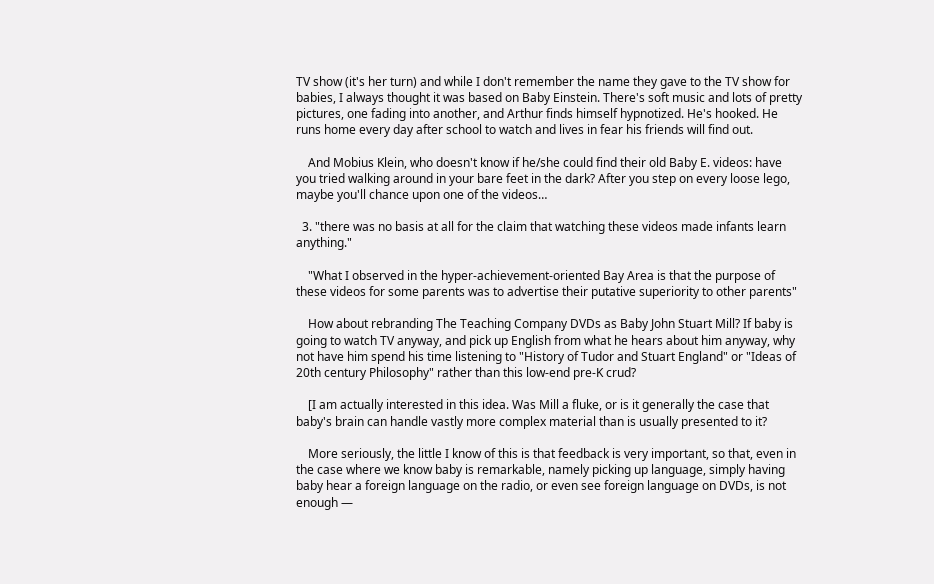TV show (it's her turn) and while I don't remember the name they gave to the TV show for babies, I always thought it was based on Baby Einstein. There's soft music and lots of pretty pictures, one fading into another, and Arthur finds himself hypnotized. He's hooked. He runs home every day after school to watch and lives in fear his friends will find out.

    And Mobius Klein, who doesn't know if he/she could find their old Baby E. videos: have you tried walking around in your bare feet in the dark? After you step on every loose lego, maybe you'll chance upon one of the videos…

  3. "there was no basis at all for the claim that watching these videos made infants learn anything."

    "What I observed in the hyper-achievement-oriented Bay Area is that the purpose of these videos for some parents was to advertise their putative superiority to other parents"

    How about rebranding The Teaching Company DVDs as Baby John Stuart Mill? If baby is going to watch TV anyway, and pick up English from what he hears about him anyway, why not have him spend his time listening to "History of Tudor and Stuart England" or "Ideas of 20th century Philosophy" rather than this low-end pre-K crud?

    [I am actually interested in this idea. Was Mill a fluke, or is it generally the case that baby's brain can handle vastly more complex material than is usually presented to it?

    More seriously, the little I know of this is that feedback is very important, so that, even in the case where we know baby is remarkable, namely picking up language, simply having baby hear a foreign language on the radio, or even see foreign language on DVDs, is not enough —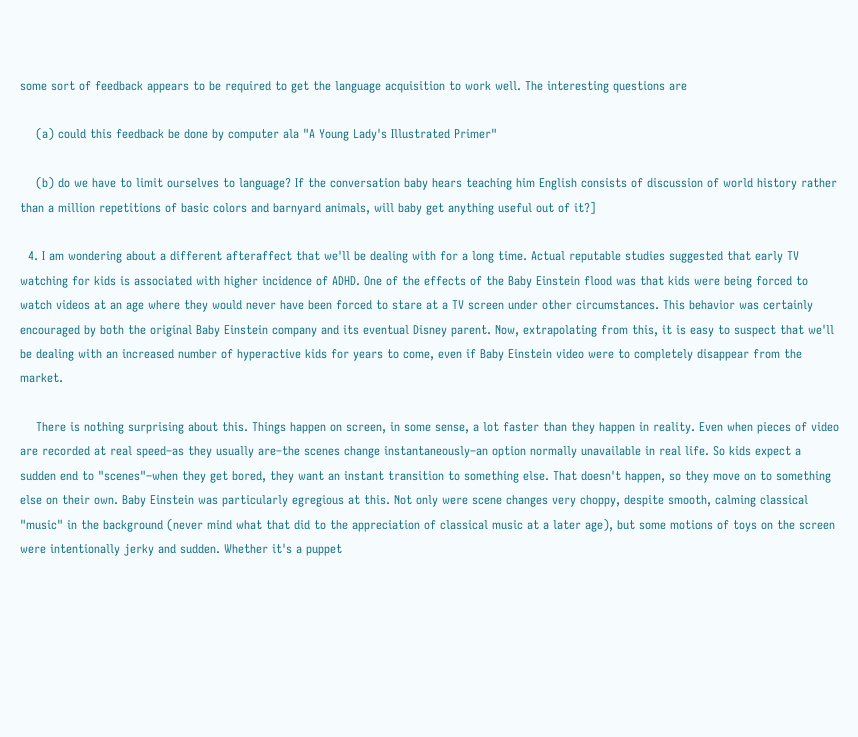some sort of feedback appears to be required to get the language acquisition to work well. The interesting questions are

    (a) could this feedback be done by computer ala "A Young Lady's Illustrated Primer"

    (b) do we have to limit ourselves to language? If the conversation baby hears teaching him English consists of discussion of world history rather than a million repetitions of basic colors and barnyard animals, will baby get anything useful out of it?]

  4. I am wondering about a different afteraffect that we'll be dealing with for a long time. Actual reputable studies suggested that early TV watching for kids is associated with higher incidence of ADHD. One of the effects of the Baby Einstein flood was that kids were being forced to watch videos at an age where they would never have been forced to stare at a TV screen under other circumstances. This behavior was certainly encouraged by both the original Baby Einstein company and its eventual Disney parent. Now, extrapolating from this, it is easy to suspect that we'll be dealing with an increased number of hyperactive kids for years to come, even if Baby Einstein video were to completely disappear from the market.

    There is nothing surprising about this. Things happen on screen, in some sense, a lot faster than they happen in reality. Even when pieces of video are recorded at real speed–as they usually are–the scenes change instantaneously–an option normally unavailable in real life. So kids expect a sudden end to "scenes"–when they get bored, they want an instant transition to something else. That doesn't happen, so they move on to something else on their own. Baby Einstein was particularly egregious at this. Not only were scene changes very choppy, despite smooth, calming classical "music" in the background (never mind what that did to the appreciation of classical music at a later age), but some motions of toys on the screen were intentionally jerky and sudden. Whether it's a puppet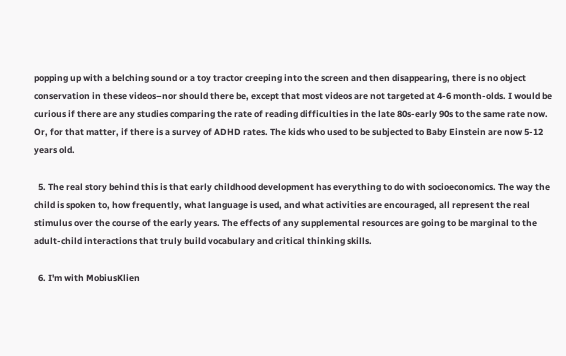popping up with a belching sound or a toy tractor creeping into the screen and then disappearing, there is no object conservation in these videos–nor should there be, except that most videos are not targeted at 4-6 month-olds. I would be curious if there are any studies comparing the rate of reading difficulties in the late 80s-early 90s to the same rate now. Or, for that matter, if there is a survey of ADHD rates. The kids who used to be subjected to Baby Einstein are now 5-12 years old.

  5. The real story behind this is that early childhood development has everything to do with socioeconomics. The way the child is spoken to, how frequently, what language is used, and what activities are encouraged, all represent the real stimulus over the course of the early years. The effects of any supplemental resources are going to be marginal to the adult-child interactions that truly build vocabulary and critical thinking skills.

  6. I'm with MobiusKlien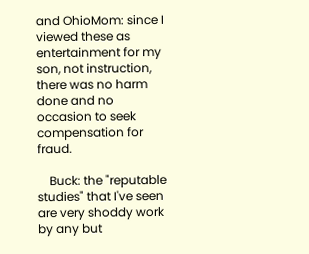and OhioMom: since I viewed these as entertainment for my son, not instruction, there was no harm done and no occasion to seek compensation for fraud.

    Buck: the "reputable studies" that I've seen are very shoddy work by any but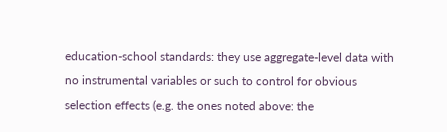education-school standards: they use aggregate-level data with no instrumental variables or such to control for obvious selection effects (e.g. the ones noted above: the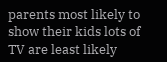parents most likely to show their kids lots of TV are least likely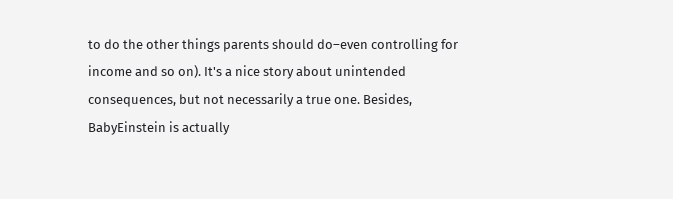to do the other things parents should do–even controlling for income and so on). It's a nice story about unintended consequences, but not necessarily a true one. Besides, BabyEinstein is actually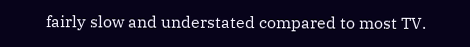fairly slow and understated compared to most TV.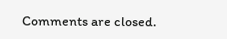Comments are closed.